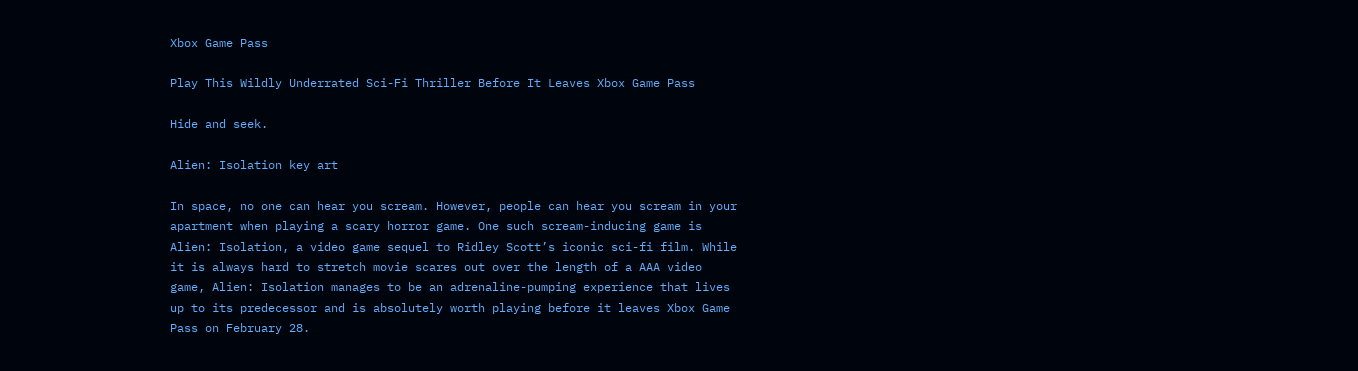Xbox Game Pass

Play This Wildly Underrated Sci-Fi Thriller Before It Leaves Xbox Game Pass

Hide and seek.

Alien: Isolation key art

In space, no one can hear you scream. However, people can hear you scream in your apartment when playing a scary horror game. One such scream-inducing game is Alien: Isolation, a video game sequel to Ridley Scott’s iconic sci-fi film. While it is always hard to stretch movie scares out over the length of a AAA video game, Alien: Isolation manages to be an adrenaline-pumping experience that lives up to its predecessor and is absolutely worth playing before it leaves Xbox Game Pass on February 28.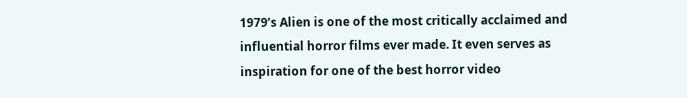1979’s Alien is one of the most critically acclaimed and influential horror films ever made. It even serves as inspiration for one of the best horror video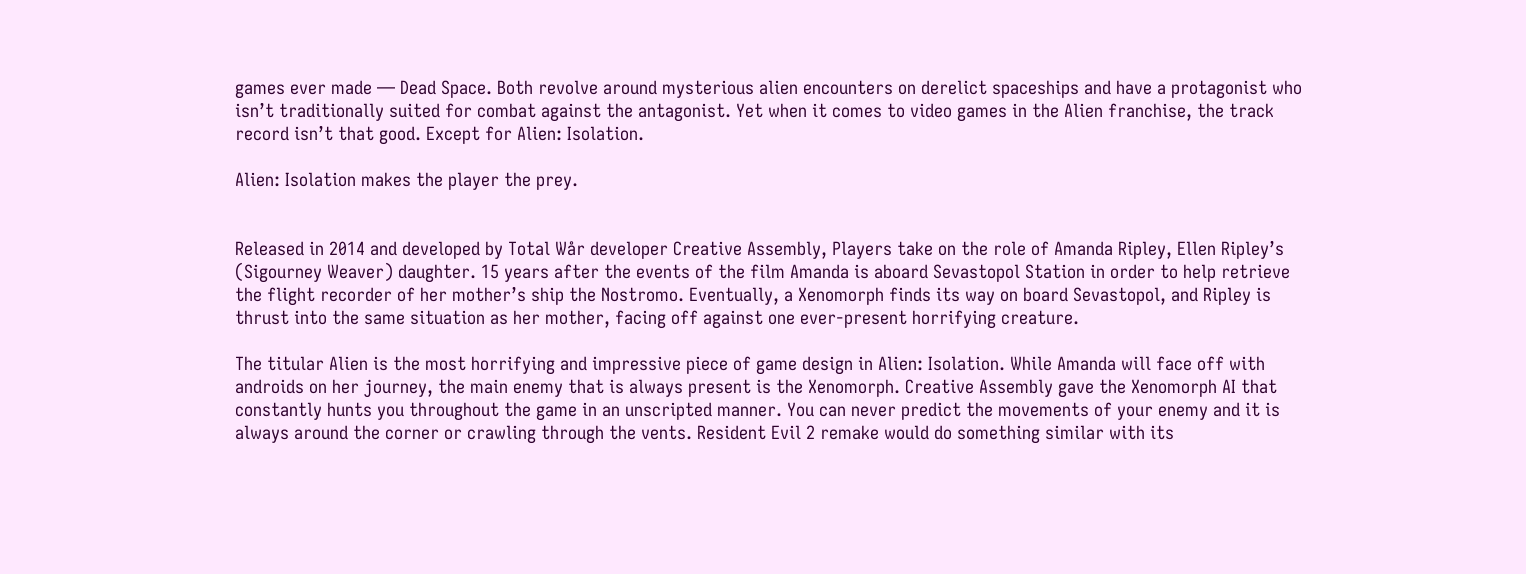games ever made — Dead Space. Both revolve around mysterious alien encounters on derelict spaceships and have a protagonist who isn’t traditionally suited for combat against the antagonist. Yet when it comes to video games in the Alien franchise, the track record isn’t that good. Except for Alien: Isolation.

Alien: Isolation makes the player the prey.


Released in 2014 and developed by Total Wår developer Creative Assembly, Players take on the role of Amanda Ripley, Ellen Ripley’s (Sigourney Weaver) daughter. 15 years after the events of the film Amanda is aboard Sevastopol Station in order to help retrieve the flight recorder of her mother’s ship the Nostromo. Eventually, a Xenomorph finds its way on board Sevastopol, and Ripley is thrust into the same situation as her mother, facing off against one ever-present horrifying creature.

The titular Alien is the most horrifying and impressive piece of game design in Alien: Isolation. While Amanda will face off with androids on her journey, the main enemy that is always present is the Xenomorph. Creative Assembly gave the Xenomorph AI that constantly hunts you throughout the game in an unscripted manner. You can never predict the movements of your enemy and it is always around the corner or crawling through the vents. Resident Evil 2 remake would do something similar with its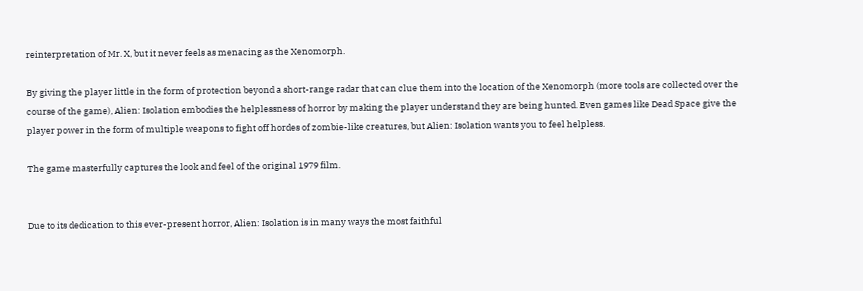reinterpretation of Mr. X, but it never feels as menacing as the Xenomorph.

By giving the player little in the form of protection beyond a short-range radar that can clue them into the location of the Xenomorph (more tools are collected over the course of the game), Alien: Isolation embodies the helplessness of horror by making the player understand they are being hunted. Even games like Dead Space give the player power in the form of multiple weapons to fight off hordes of zombie-like creatures, but Alien: Isolation wants you to feel helpless.

The game masterfully captures the look and feel of the original 1979 film.


Due to its dedication to this ever-present horror, Alien: Isolation is in many ways the most faithful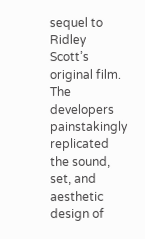sequel to Ridley Scott’s original film. The developers painstakingly replicated the sound, set, and aesthetic design of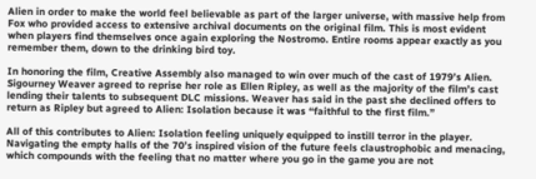Alien in order to make the world feel believable as part of the larger universe, with massive help from Fox who provided access to extensive archival documents on the original film. This is most evident when players find themselves once again exploring the Nostromo. Entire rooms appear exactly as you remember them, down to the drinking bird toy.

In honoring the film, Creative Assembly also managed to win over much of the cast of 1979’s Alien. Sigourney Weaver agreed to reprise her role as Ellen Ripley, as well as the majority of the film’s cast lending their talents to subsequent DLC missions. Weaver has said in the past she declined offers to return as Ripley but agreed to Alien: Isolation because it was “faithful to the first film.”

All of this contributes to Alien: Isolation feeling uniquely equipped to instill terror in the player. Navigating the empty halls of the 70’s inspired vision of the future feels claustrophobic and menacing, which compounds with the feeling that no matter where you go in the game you are not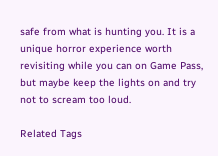safe from what is hunting you. It is a unique horror experience worth revisiting while you can on Game Pass, but maybe keep the lights on and try not to scream too loud.

Related Tags